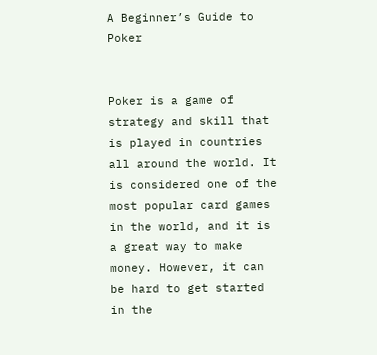A Beginner’s Guide to Poker


Poker is a game of strategy and skill that is played in countries all around the world. It is considered one of the most popular card games in the world, and it is a great way to make money. However, it can be hard to get started in the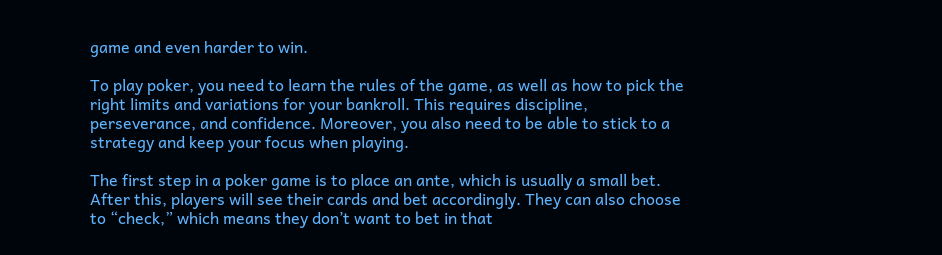game and even harder to win.

To play poker, you need to learn the rules of the game, as well as how to pick the right limits and variations for your bankroll. This requires discipline, perseverance, and confidence. Moreover, you also need to be able to stick to a strategy and keep your focus when playing.

The first step in a poker game is to place an ante, which is usually a small bet. After this, players will see their cards and bet accordingly. They can also choose to “check,” which means they don’t want to bet in that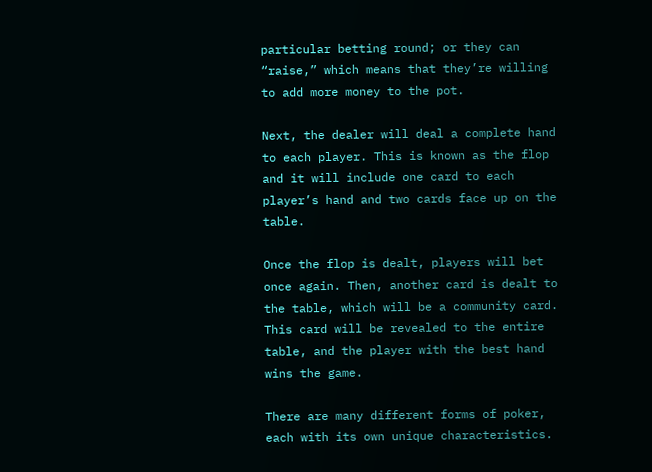particular betting round; or they can “raise,” which means that they’re willing to add more money to the pot.

Next, the dealer will deal a complete hand to each player. This is known as the flop and it will include one card to each player’s hand and two cards face up on the table.

Once the flop is dealt, players will bet once again. Then, another card is dealt to the table, which will be a community card. This card will be revealed to the entire table, and the player with the best hand wins the game.

There are many different forms of poker, each with its own unique characteristics.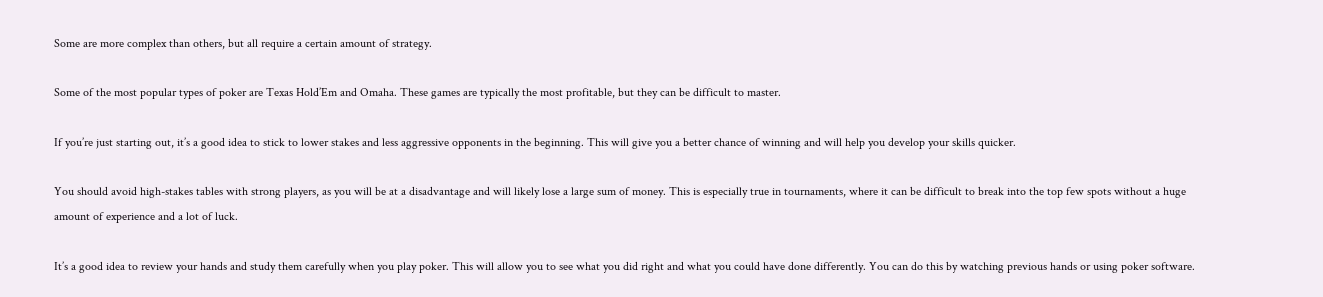Some are more complex than others, but all require a certain amount of strategy.

Some of the most popular types of poker are Texas Hold’Em and Omaha. These games are typically the most profitable, but they can be difficult to master.

If you’re just starting out, it’s a good idea to stick to lower stakes and less aggressive opponents in the beginning. This will give you a better chance of winning and will help you develop your skills quicker.

You should avoid high-stakes tables with strong players, as you will be at a disadvantage and will likely lose a large sum of money. This is especially true in tournaments, where it can be difficult to break into the top few spots without a huge amount of experience and a lot of luck.

It’s a good idea to review your hands and study them carefully when you play poker. This will allow you to see what you did right and what you could have done differently. You can do this by watching previous hands or using poker software.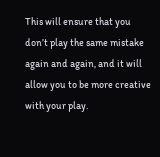This will ensure that you don’t play the same mistake again and again, and it will allow you to be more creative with your play.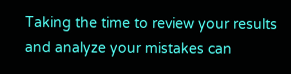Taking the time to review your results and analyze your mistakes can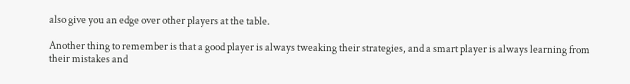also give you an edge over other players at the table.

Another thing to remember is that a good player is always tweaking their strategies, and a smart player is always learning from their mistakes and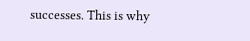successes. This is why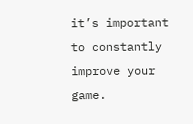it’s important to constantly improve your game.